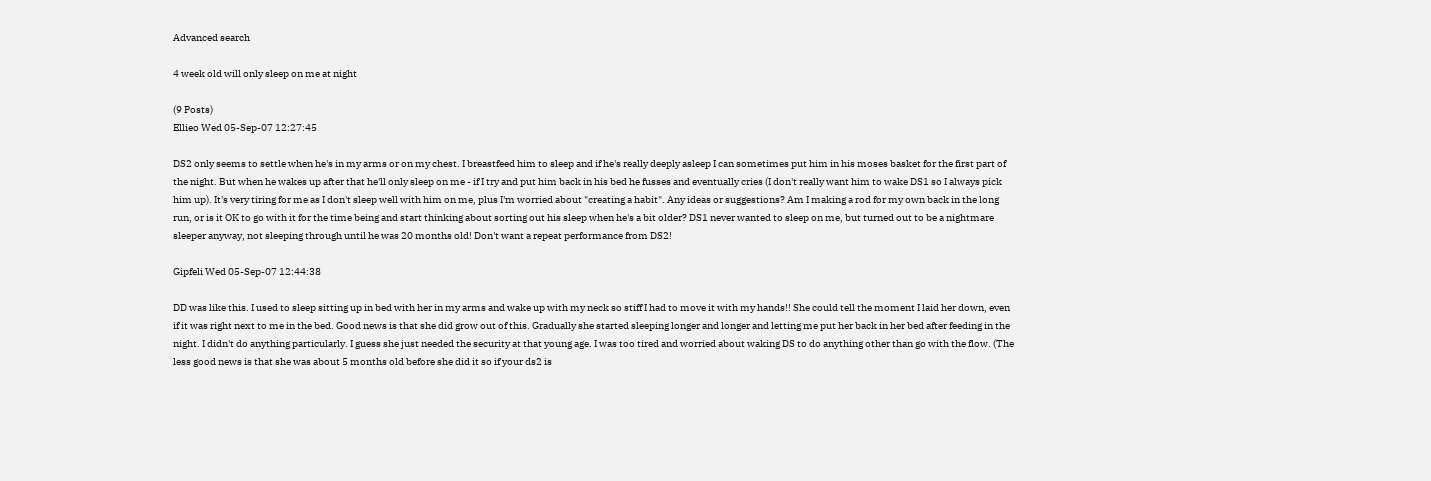Advanced search

4 week old will only sleep on me at night

(9 Posts)
Ellieo Wed 05-Sep-07 12:27:45

DS2 only seems to settle when he's in my arms or on my chest. I breastfeed him to sleep and if he's really deeply asleep I can sometimes put him in his moses basket for the first part of the night. But when he wakes up after that he'll only sleep on me - if I try and put him back in his bed he fusses and eventually cries (I don't really want him to wake DS1 so I always pick him up). It's very tiring for me as I don't sleep well with him on me, plus I'm worried about "creating a habit". Any ideas or suggestions? Am I making a rod for my own back in the long run, or is it OK to go with it for the time being and start thinking about sorting out his sleep when he's a bit older? DS1 never wanted to sleep on me, but turned out to be a nightmare sleeper anyway, not sleeping through until he was 20 months old! Don't want a repeat performance from DS2!

Gipfeli Wed 05-Sep-07 12:44:38

DD was like this. I used to sleep sitting up in bed with her in my arms and wake up with my neck so stiff I had to move it with my hands!! She could tell the moment I laid her down, even if it was right next to me in the bed. Good news is that she did grow out of this. Gradually she started sleeping longer and longer and letting me put her back in her bed after feeding in the night. I didn't do anything particularly. I guess she just needed the security at that young age. I was too tired and worried about waking DS to do anything other than go with the flow. (The less good news is that she was about 5 months old before she did it so if your ds2 is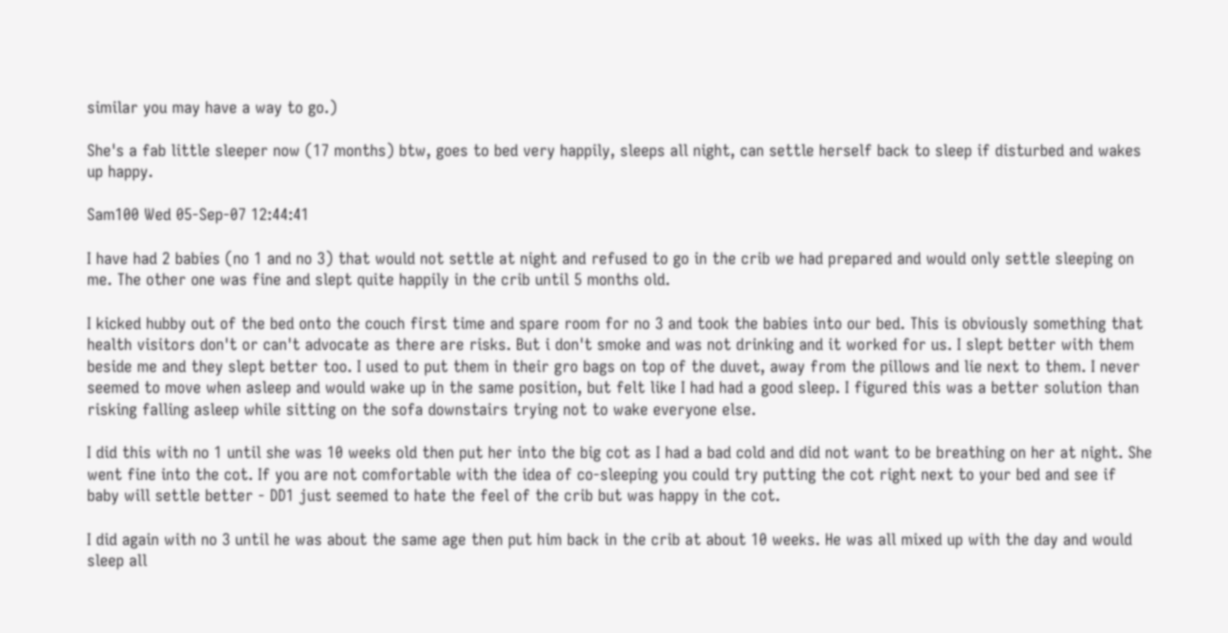similar you may have a way to go.)

She's a fab little sleeper now (17 months) btw, goes to bed very happily, sleeps all night, can settle herself back to sleep if disturbed and wakes up happy.

Sam100 Wed 05-Sep-07 12:44:41

I have had 2 babies (no 1 and no 3) that would not settle at night and refused to go in the crib we had prepared and would only settle sleeping on me. The other one was fine and slept quite happily in the crib until 5 months old.

I kicked hubby out of the bed onto the couch first time and spare room for no 3 and took the babies into our bed. This is obviously something that health visitors don't or can't advocate as there are risks. But i don't smoke and was not drinking and it worked for us. I slept better with them beside me and they slept better too. I used to put them in their gro bags on top of the duvet, away from the pillows and lie next to them. I never seemed to move when asleep and would wake up in the same position, but felt like I had had a good sleep. I figured this was a better solution than risking falling asleep while sitting on the sofa downstairs trying not to wake everyone else.

I did this with no 1 until she was 10 weeks old then put her into the big cot as I had a bad cold and did not want to be breathing on her at night. She went fine into the cot. If you are not comfortable with the idea of co-sleeping you could try putting the cot right next to your bed and see if baby will settle better - DD1 just seemed to hate the feel of the crib but was happy in the cot.

I did again with no 3 until he was about the same age then put him back in the crib at about 10 weeks. He was all mixed up with the day and would sleep all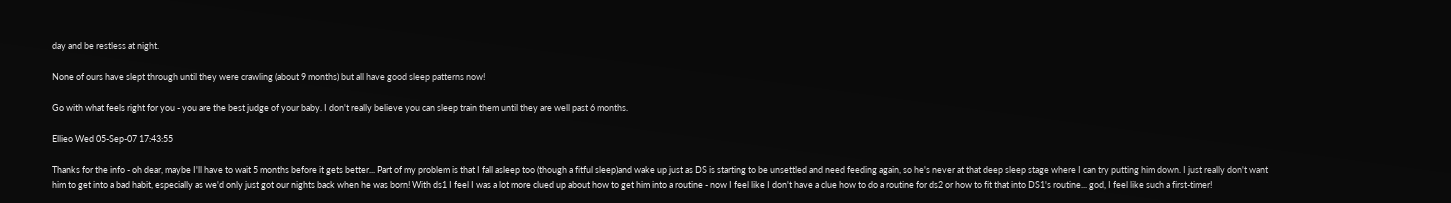day and be restless at night.

None of ours have slept through until they were crawling (about 9 months) but all have good sleep patterns now!

Go with what feels right for you - you are the best judge of your baby. I don't really believe you can sleep train them until they are well past 6 months.

Ellieo Wed 05-Sep-07 17:43:55

Thanks for the info - oh dear, maybe I'll have to wait 5 months before it gets better... Part of my problem is that I fall asleep too (though a fitful sleep)and wake up just as DS is starting to be unsettled and need feeding again, so he's never at that deep sleep stage where I can try putting him down. I just really don't want him to get into a bad habit, especially as we'd only just got our nights back when he was born! With ds1 I feel I was a lot more clued up about how to get him into a routine - now I feel like I don't have a clue how to do a routine for ds2 or how to fit that into DS1's routine... god, I feel like such a first-timer!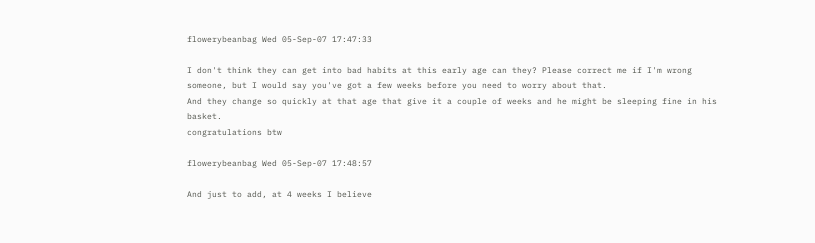flowerybeanbag Wed 05-Sep-07 17:47:33

I don't think they can get into bad habits at this early age can they? Please correct me if I'm wrong someone, but I would say you've got a few weeks before you need to worry about that.
And they change so quickly at that age that give it a couple of weeks and he might be sleeping fine in his basket.
congratulations btw

flowerybeanbag Wed 05-Sep-07 17:48:57

And just to add, at 4 weeks I believe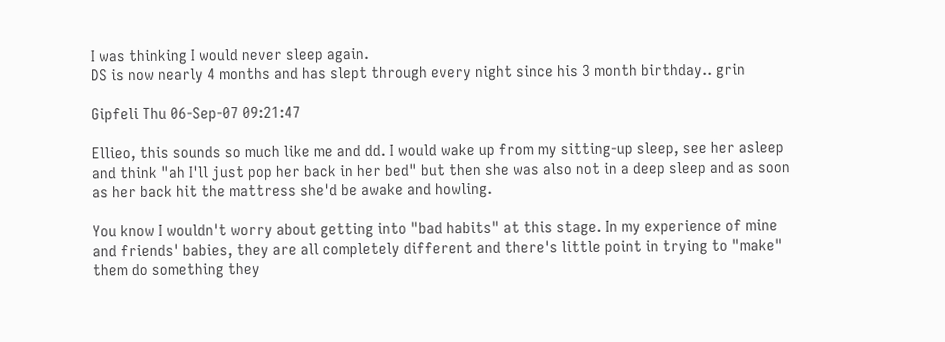I was thinking I would never sleep again.
DS is now nearly 4 months and has slept through every night since his 3 month birthday.. grin

Gipfeli Thu 06-Sep-07 09:21:47

Ellieo, this sounds so much like me and dd. I would wake up from my sitting-up sleep, see her asleep and think "ah I'll just pop her back in her bed" but then she was also not in a deep sleep and as soon as her back hit the mattress she'd be awake and howling.

You know I wouldn't worry about getting into "bad habits" at this stage. In my experience of mine and friends' babies, they are all completely different and there's little point in trying to "make" them do something they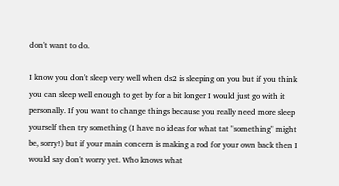don't want to do.

I know you don't sleep very well when ds2 is sleeping on you but if you think you can sleep well enough to get by for a bit longer I would just go with it personally. If you want to change things because you really need more sleep yourself then try something (I have no ideas for what tat "something" might be, sorry!) but if your main concern is making a rod for your own back then I would say don't worry yet. Who knows what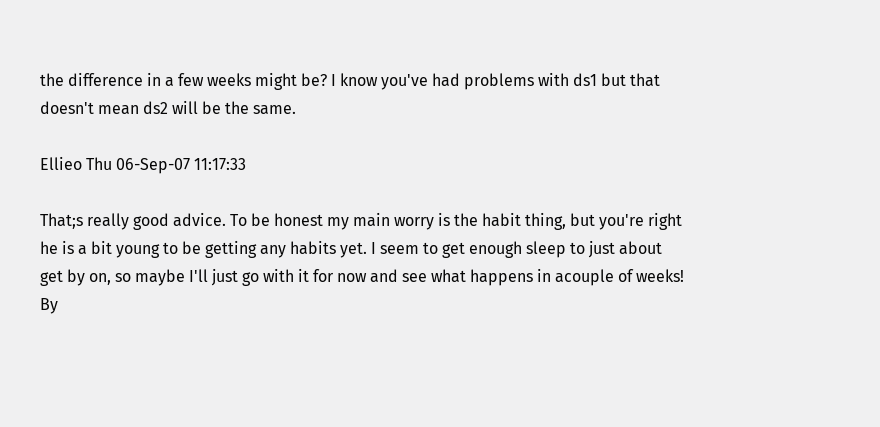the difference in a few weeks might be? I know you've had problems with ds1 but that doesn't mean ds2 will be the same.

Ellieo Thu 06-Sep-07 11:17:33

That;s really good advice. To be honest my main worry is the habit thing, but you're right he is a bit young to be getting any habits yet. I seem to get enough sleep to just about get by on, so maybe I'll just go with it for now and see what happens in acouple of weeks! By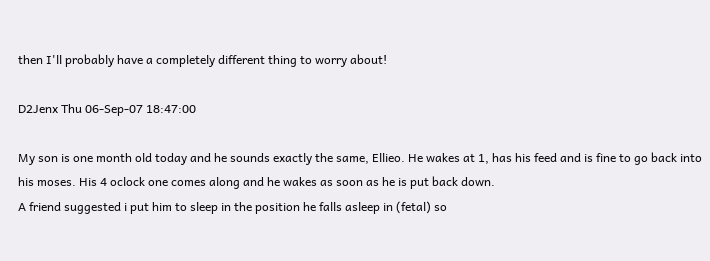then I'll probably have a completely different thing to worry about!

D2Jenx Thu 06-Sep-07 18:47:00

My son is one month old today and he sounds exactly the same, Ellieo. He wakes at 1, has his feed and is fine to go back into his moses. His 4 oclock one comes along and he wakes as soon as he is put back down.
A friend suggested i put him to sleep in the position he falls asleep in (fetal) so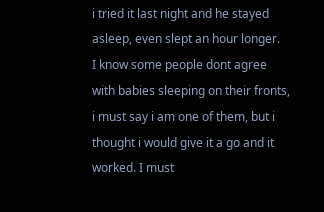i tried it last night and he stayed asleep, even slept an hour longer.
I know some people dont agree with babies sleeping on their fronts, i must say i am one of them, but i thought i would give it a go and it worked. I must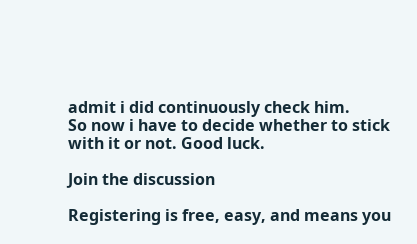admit i did continuously check him.
So now i have to decide whether to stick with it or not. Good luck.

Join the discussion

Registering is free, easy, and means you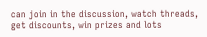can join in the discussion, watch threads, get discounts, win prizes and lots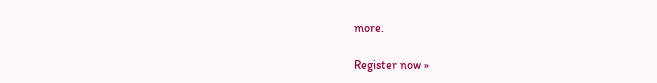more.

Register now »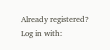Already registered? Log in with: